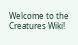Welcome to the Creatures Wiki!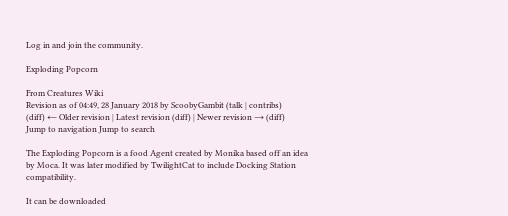Log in and join the community.

Exploding Popcorn

From Creatures Wiki
Revision as of 04:49, 28 January 2018 by ScoobyGambit (talk | contribs)
(diff) ← Older revision | Latest revision (diff) | Newer revision → (diff)
Jump to navigation Jump to search

The Exploding Popcorn is a food Agent created by Monika based off an idea by Moca. It was later modified by TwilightCat to include Docking Station compatibility.

It can be downloaded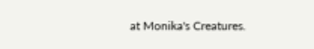at Monika's Creatures.